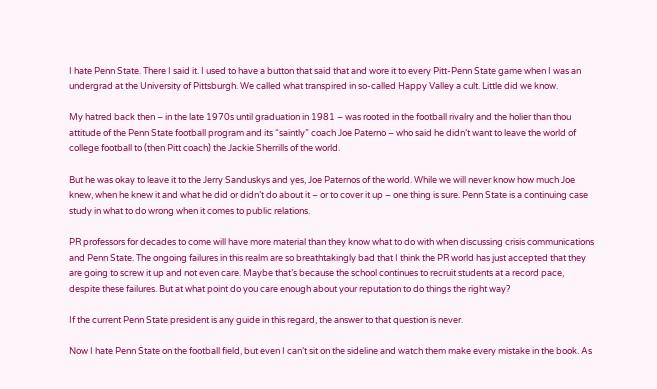I hate Penn State. There I said it. I used to have a button that said that and wore it to every Pitt-Penn State game when I was an undergrad at the University of Pittsburgh. We called what transpired in so-called Happy Valley a cult. Little did we know.

My hatred back then – in the late 1970s until graduation in 1981 – was rooted in the football rivalry and the holier than thou attitude of the Penn State football program and its “saintly” coach Joe Paterno – who said he didn’t want to leave the world of college football to (then Pitt coach) the Jackie Sherrills of the world.

But he was okay to leave it to the Jerry Sanduskys and yes, Joe Paternos of the world. While we will never know how much Joe knew, when he knew it and what he did or didn’t do about it – or to cover it up – one thing is sure. Penn State is a continuing case study in what to do wrong when it comes to public relations.

PR professors for decades to come will have more material than they know what to do with when discussing crisis communications and Penn State. The ongoing failures in this realm are so breathtakingly bad that I think the PR world has just accepted that they are going to screw it up and not even care. Maybe that’s because the school continues to recruit students at a record pace, despite these failures. But at what point do you care enough about your reputation to do things the right way?

If the current Penn State president is any guide in this regard, the answer to that question is never.

Now I hate Penn State on the football field, but even I can’t sit on the sideline and watch them make every mistake in the book. As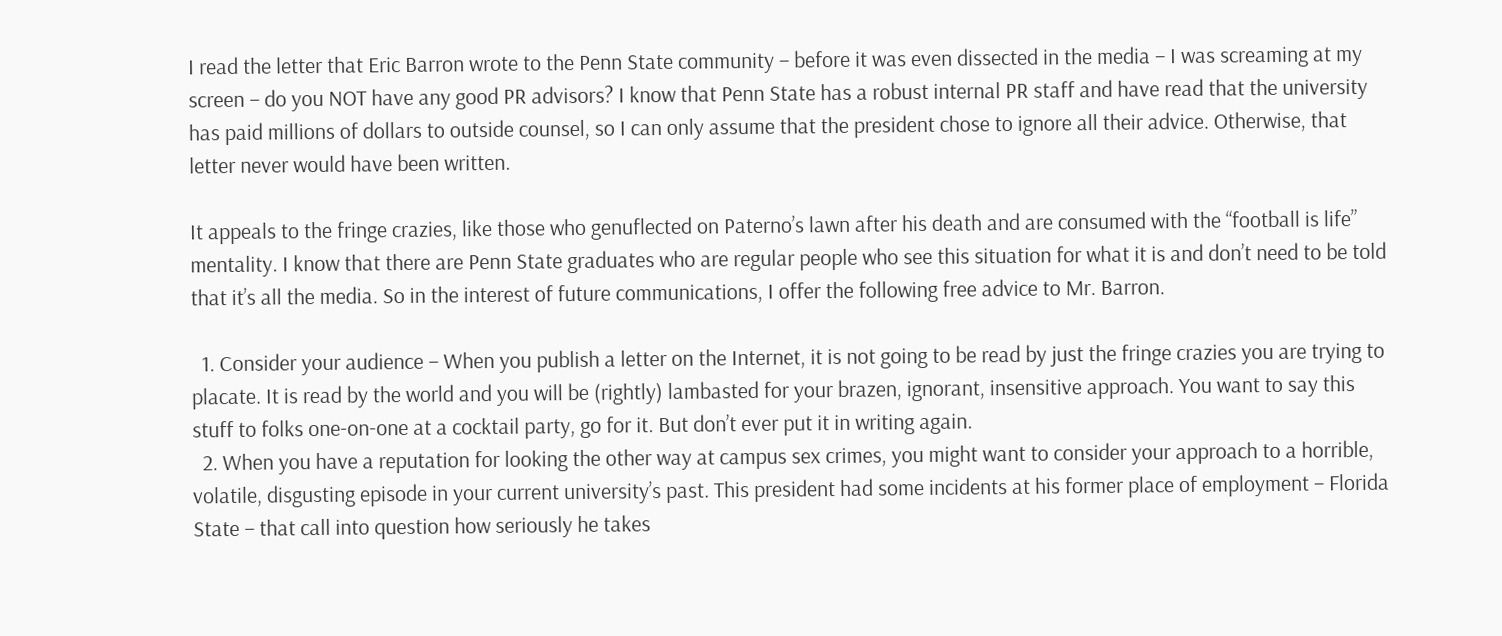I read the letter that Eric Barron wrote to the Penn State community – before it was even dissected in the media – I was screaming at my screen – do you NOT have any good PR advisors? I know that Penn State has a robust internal PR staff and have read that the university has paid millions of dollars to outside counsel, so I can only assume that the president chose to ignore all their advice. Otherwise, that letter never would have been written.

It appeals to the fringe crazies, like those who genuflected on Paterno’s lawn after his death and are consumed with the “football is life” mentality. I know that there are Penn State graduates who are regular people who see this situation for what it is and don’t need to be told that it’s all the media. So in the interest of future communications, I offer the following free advice to Mr. Barron.

  1. Consider your audience – When you publish a letter on the Internet, it is not going to be read by just the fringe crazies you are trying to placate. It is read by the world and you will be (rightly) lambasted for your brazen, ignorant, insensitive approach. You want to say this stuff to folks one-on-one at a cocktail party, go for it. But don’t ever put it in writing again.
  2. When you have a reputation for looking the other way at campus sex crimes, you might want to consider your approach to a horrible, volatile, disgusting episode in your current university’s past. This president had some incidents at his former place of employment – Florida State – that call into question how seriously he takes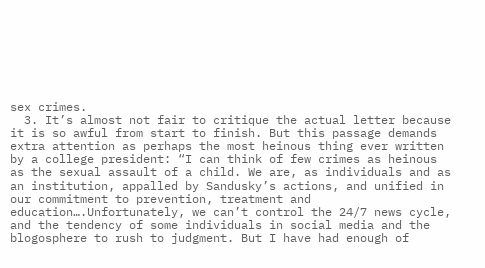sex crimes.
  3. It’s almost not fair to critique the actual letter because it is so awful from start to finish. But this passage demands extra attention as perhaps the most heinous thing ever written by a college president: “I can think of few crimes as heinous as the sexual assault of a child. We are, as individuals and as an institution, appalled by Sandusky’s actions, and unified in our commitment to prevention, treatment and education….Unfortunately, we can’t control the 24/7 news cycle, and the tendency of some individuals in social media and the blogosphere to rush to judgment. But I have had enough of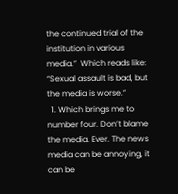the continued trial of the institution in various media.”  Which reads like: “Sexual assault is bad, but the media is worse.”
  1. Which brings me to number four. Don’t blame the media. Ever. The news media can be annoying, it can be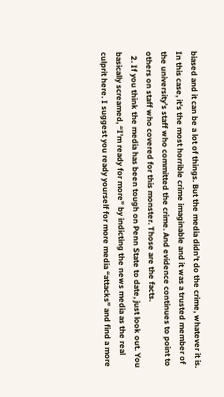biased and it can be a lot of things. But the media didn’t do the crime, whatever it is. In this case, it’s the most horrible crime imaginable and it was a trusted member of the university’s staff who committed the crime. And evidence continues to point to others on staff who covered for this monster. Those are the facts.
  2. If you think the media has been tough on Penn State to date, just look out. You basically screamed, “I’m ready for more” by indicting the news media as the real culprit here. I suggest you ready yourself for more media “attacks” and find a more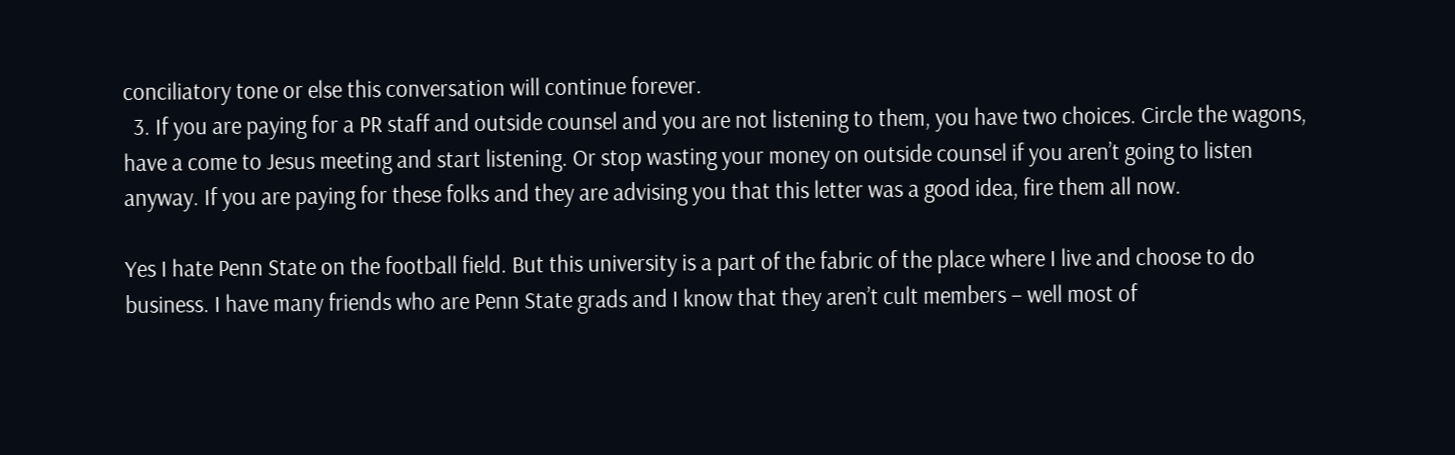conciliatory tone or else this conversation will continue forever.
  3. If you are paying for a PR staff and outside counsel and you are not listening to them, you have two choices. Circle the wagons, have a come to Jesus meeting and start listening. Or stop wasting your money on outside counsel if you aren’t going to listen anyway. If you are paying for these folks and they are advising you that this letter was a good idea, fire them all now.

Yes I hate Penn State on the football field. But this university is a part of the fabric of the place where I live and choose to do business. I have many friends who are Penn State grads and I know that they aren’t cult members – well most of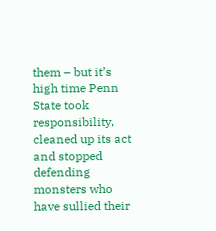them – but it’s high time Penn State took responsibility, cleaned up its act and stopped defending monsters who have sullied their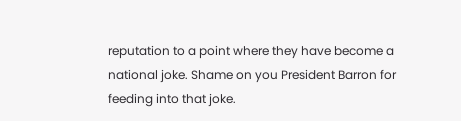reputation to a point where they have become a national joke. Shame on you President Barron for feeding into that joke.